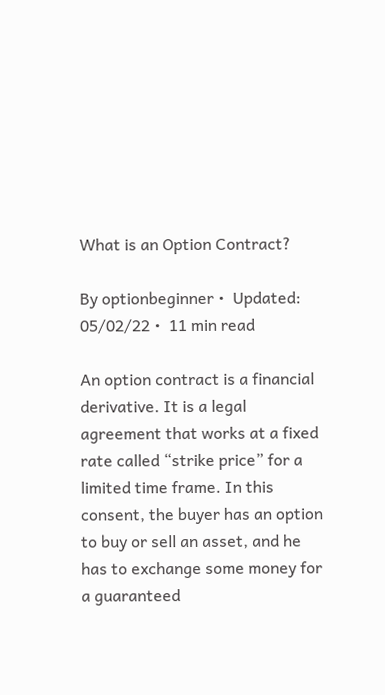What is an Option Contract?

By optionbeginner •  Updated: 05/02/22 •  11 min read

An option contract is a financial derivative. It is a legal agreement that works at a fixed rate called “strike price” for a limited time frame. In this consent, the buyer has an option to buy or sell an asset, and he has to exchange some money for a guaranteed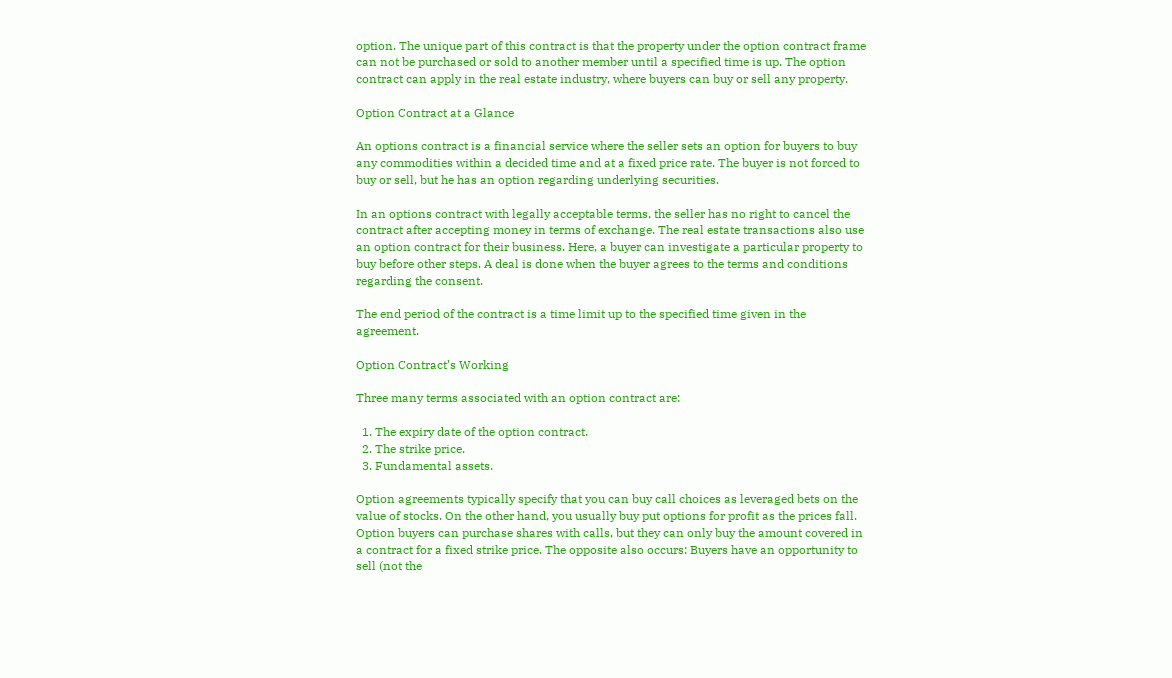option. The unique part of this contract is that the property under the option contract frame can not be purchased or sold to another member until a specified time is up. The option contract can apply in the real estate industry, where buyers can buy or sell any property.

Option Contract at a Glance

An options contract is a financial service where the seller sets an option for buyers to buy any commodities within a decided time and at a fixed price rate. The buyer is not forced to buy or sell, but he has an option regarding underlying securities.

In an options contract with legally acceptable terms, the seller has no right to cancel the contract after accepting money in terms of exchange. The real estate transactions also use an option contract for their business. Here, a buyer can investigate a particular property to buy before other steps. A deal is done when the buyer agrees to the terms and conditions regarding the consent.

The end period of the contract is a time limit up to the specified time given in the agreement.

Option Contract’s Working

Three many terms associated with an option contract are:

  1. The expiry date of the option contract.
  2. The strike price.
  3. Fundamental assets.

Option agreements typically specify that you can buy call choices as leveraged bets on the value of stocks. On the other hand, you usually buy put options for profit as the prices fall. Option buyers can purchase shares with calls, but they can only buy the amount covered in a contract for a fixed strike price. The opposite also occurs: Buyers have an opportunity to sell (not the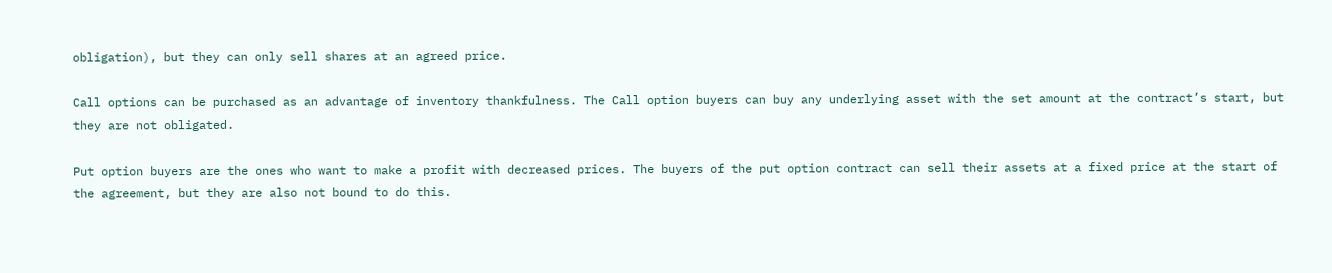obligation), but they can only sell shares at an agreed price.

Call options can be purchased as an advantage of inventory thankfulness. The Call option buyers can buy any underlying asset with the set amount at the contract’s start, but they are not obligated.

Put option buyers are the ones who want to make a profit with decreased prices. The buyers of the put option contract can sell their assets at a fixed price at the start of the agreement, but they are also not bound to do this.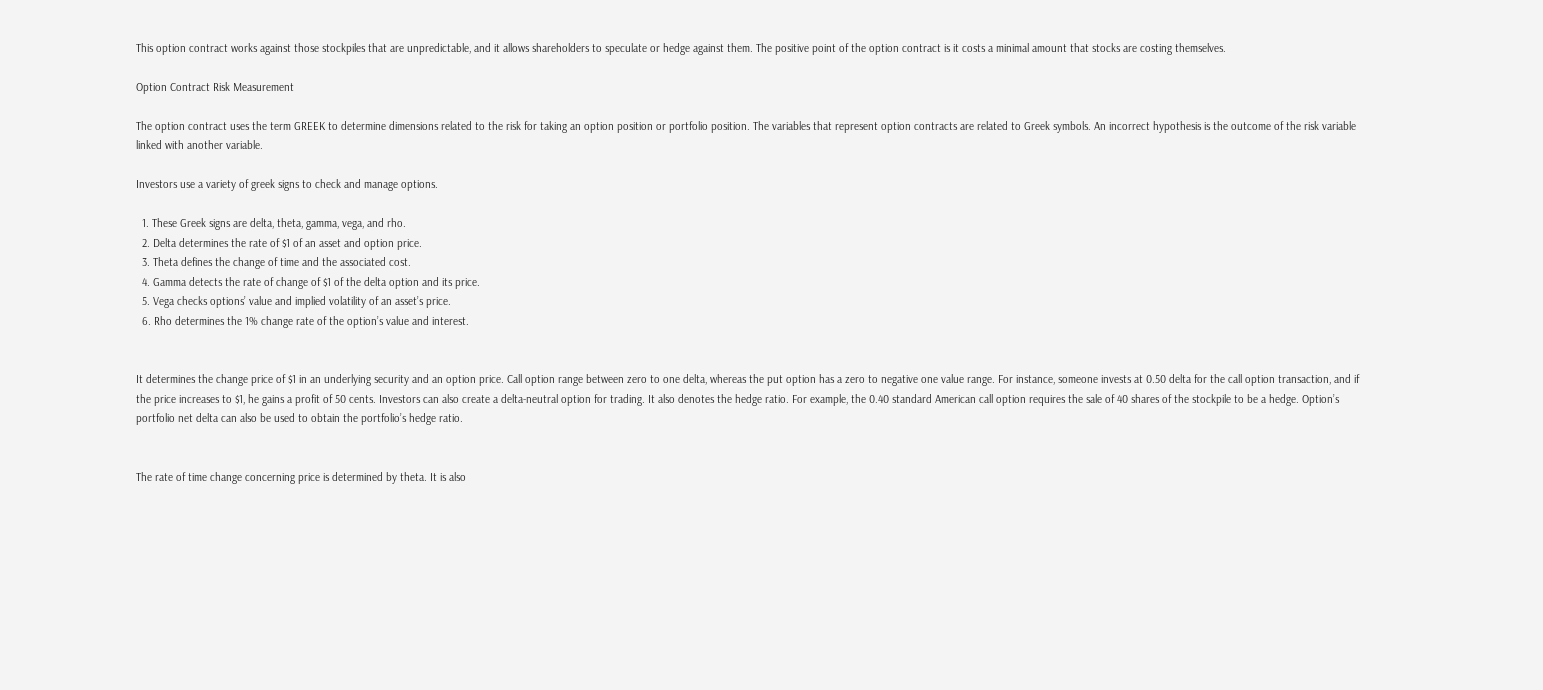This option contract works against those stockpiles that are unpredictable, and it allows shareholders to speculate or hedge against them. The positive point of the option contract is it costs a minimal amount that stocks are costing themselves.

Option Contract Risk Measurement

The option contract uses the term GREEK to determine dimensions related to the risk for taking an option position or portfolio position. The variables that represent option contracts are related to Greek symbols. An incorrect hypothesis is the outcome of the risk variable linked with another variable.

Investors use a variety of greek signs to check and manage options.

  1. These Greek signs are delta, theta, gamma, vega, and rho.
  2. Delta determines the rate of $1 of an asset and option price.
  3. Theta defines the change of time and the associated cost.
  4. Gamma detects the rate of change of $1 of the delta option and its price.
  5. Vega checks options’ value and implied volatility of an asset’s price.
  6. Rho determines the 1% change rate of the option’s value and interest.


It determines the change price of $1 in an underlying security and an option price. Call option range between zero to one delta, whereas the put option has a zero to negative one value range. For instance, someone invests at 0.50 delta for the call option transaction, and if the price increases to $1, he gains a profit of 50 cents. Investors can also create a delta-neutral option for trading. It also denotes the hedge ratio. For example, the 0.40 standard American call option requires the sale of 40 shares of the stockpile to be a hedge. Option’s portfolio net delta can also be used to obtain the portfolio’s hedge ratio.


The rate of time change concerning price is determined by theta. It is also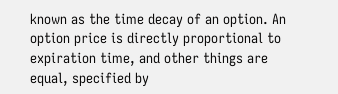known as the time decay of an option. An option price is directly proportional to expiration time, and other things are equal, specified by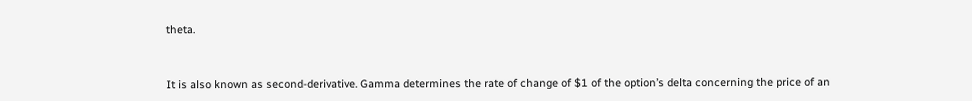theta.


It is also known as second-derivative. Gamma determines the rate of change of $1 of the option’s delta concerning the price of an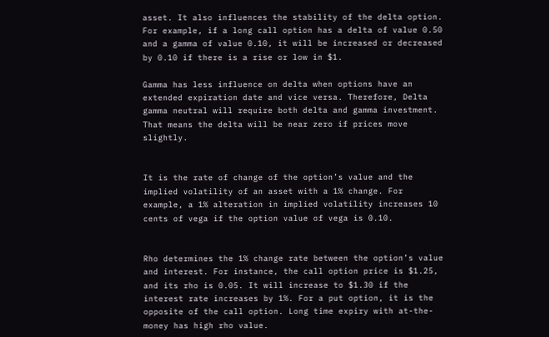asset. It also influences the stability of the delta option. For example, if a long call option has a delta of value 0.50 and a gamma of value 0.10, it will be increased or decreased by 0.10 if there is a rise or low in $1.

Gamma has less influence on delta when options have an extended expiration date and vice versa. Therefore, Delta gamma neutral will require both delta and gamma investment. That means the delta will be near zero if prices move slightly.


It is the rate of change of the option’s value and the implied volatility of an asset with a 1% change. For example, a 1% alteration in implied volatility increases 10 cents of vega if the option value of vega is 0.10.


Rho determines the 1% change rate between the option’s value and interest. For instance, the call option price is $1.25, and its rho is 0.05. It will increase to $1.30 if the interest rate increases by 1%. For a put option, it is the opposite of the call option. Long time expiry with at-the-money has high rho value.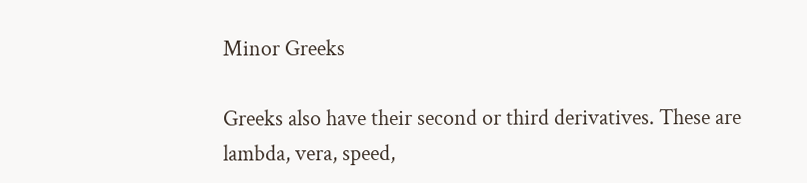Minor Greeks

Greeks also have their second or third derivatives. These are lambda, vera, speed,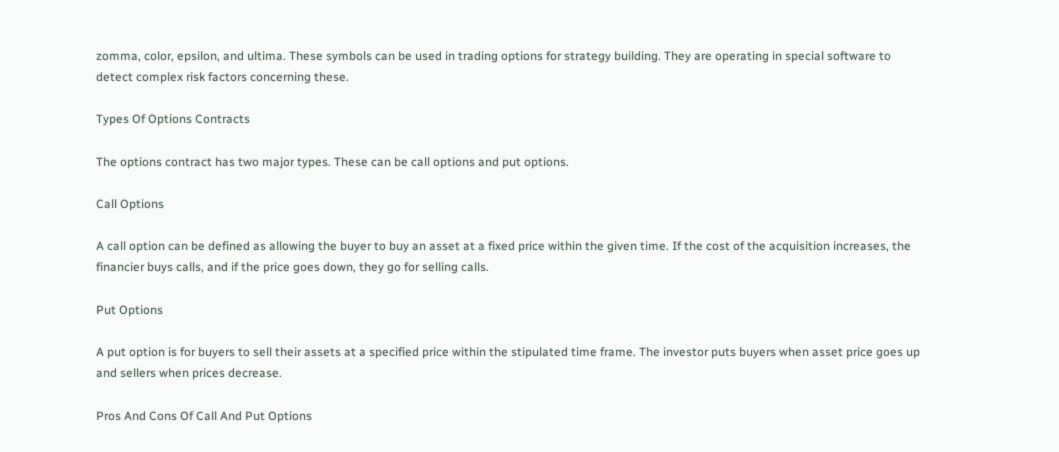zomma, color, epsilon, and ultima. These symbols can be used in trading options for strategy building. They are operating in special software to detect complex risk factors concerning these.

Types Of Options Contracts

The options contract has two major types. These can be call options and put options.

Call Options

A call option can be defined as allowing the buyer to buy an asset at a fixed price within the given time. If the cost of the acquisition increases, the financier buys calls, and if the price goes down, they go for selling calls.

Put Options

A put option is for buyers to sell their assets at a specified price within the stipulated time frame. The investor puts buyers when asset price goes up and sellers when prices decrease.

Pros And Cons Of Call And Put Options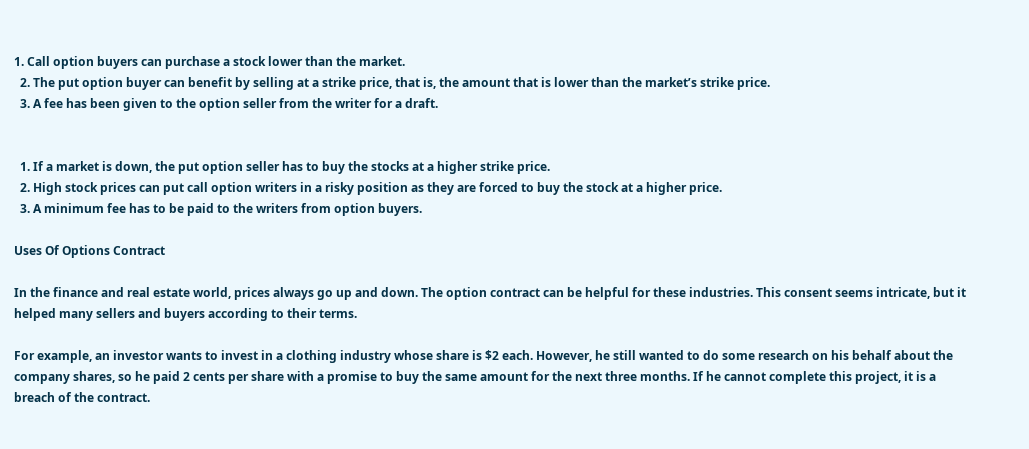1. Call option buyers can purchase a stock lower than the market.
  2. The put option buyer can benefit by selling at a strike price, that is, the amount that is lower than the market’s strike price.
  3. A fee has been given to the option seller from the writer for a draft.


  1. If a market is down, the put option seller has to buy the stocks at a higher strike price.
  2. High stock prices can put call option writers in a risky position as they are forced to buy the stock at a higher price.
  3. A minimum fee has to be paid to the writers from option buyers.

Uses Of Options Contract

In the finance and real estate world, prices always go up and down. The option contract can be helpful for these industries. This consent seems intricate, but it helped many sellers and buyers according to their terms.

For example, an investor wants to invest in a clothing industry whose share is $2 each. However, he still wanted to do some research on his behalf about the company shares, so he paid 2 cents per share with a promise to buy the same amount for the next three months. If he cannot complete this project, it is a breach of the contract.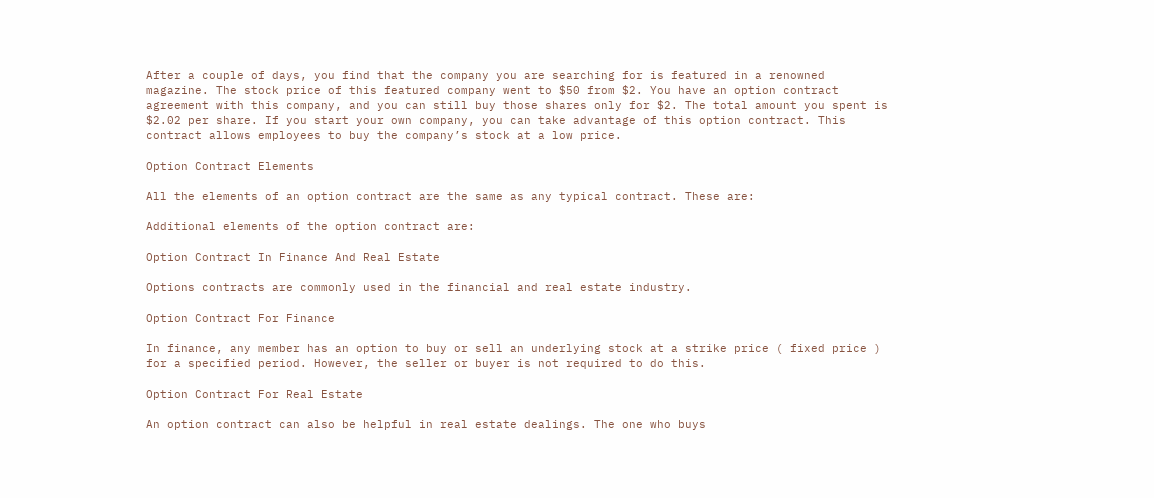After a couple of days, you find that the company you are searching for is featured in a renowned magazine. The stock price of this featured company went to $50 from $2. You have an option contract agreement with this company, and you can still buy those shares only for $2. The total amount you spent is $2.02 per share. If you start your own company, you can take advantage of this option contract. This contract allows employees to buy the company’s stock at a low price.

Option Contract Elements

All the elements of an option contract are the same as any typical contract. These are:

Additional elements of the option contract are:

Option Contract In Finance And Real Estate

Options contracts are commonly used in the financial and real estate industry.

Option Contract For Finance

In finance, any member has an option to buy or sell an underlying stock at a strike price ( fixed price ) for a specified period. However, the seller or buyer is not required to do this.

Option Contract For Real Estate

An option contract can also be helpful in real estate dealings. The one who buys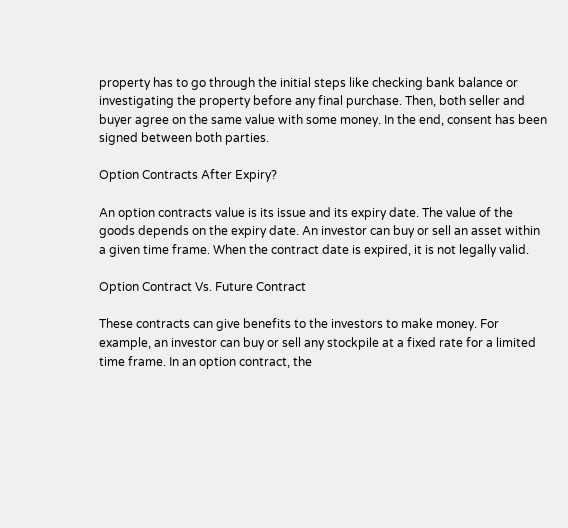property has to go through the initial steps like checking bank balance or investigating the property before any final purchase. Then, both seller and buyer agree on the same value with some money. In the end, consent has been signed between both parties.

Option Contracts After Expiry?

An option contracts value is its issue and its expiry date. The value of the goods depends on the expiry date. An investor can buy or sell an asset within a given time frame. When the contract date is expired, it is not legally valid.

Option Contract Vs. Future Contract

These contracts can give benefits to the investors to make money. For example, an investor can buy or sell any stockpile at a fixed rate for a limited time frame. In an option contract, the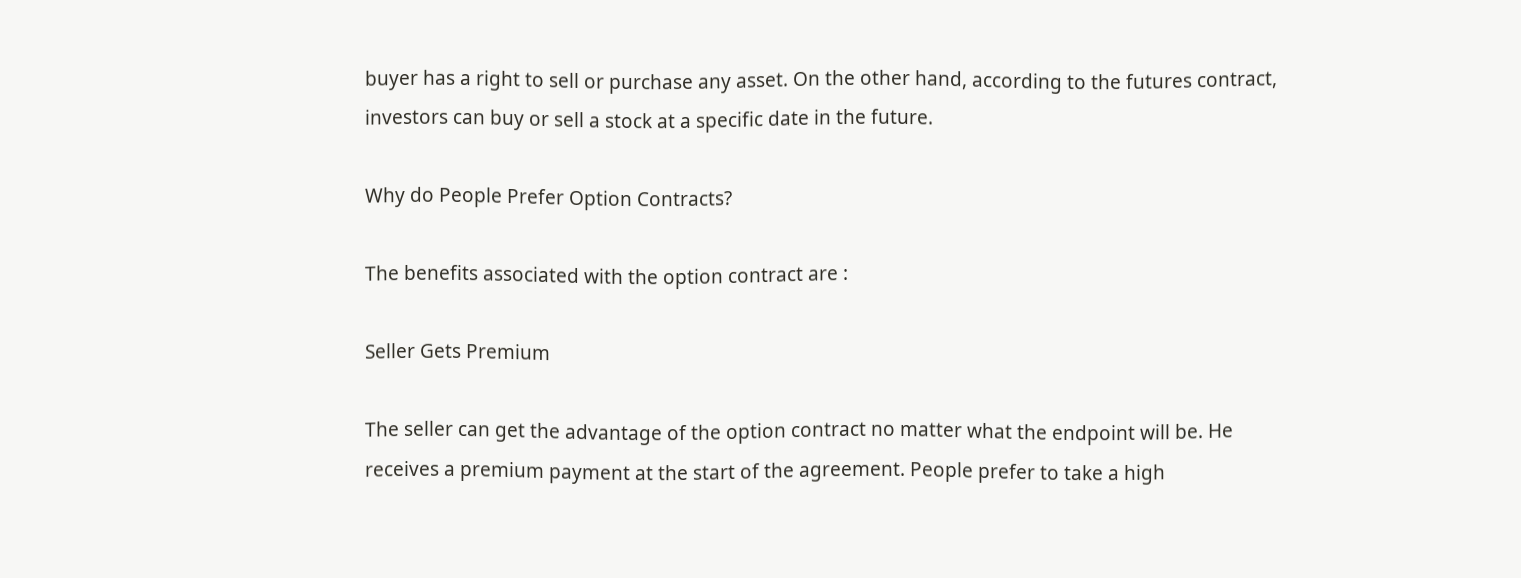buyer has a right to sell or purchase any asset. On the other hand, according to the futures contract, investors can buy or sell a stock at a specific date in the future.

Why do People Prefer Option Contracts?

The benefits associated with the option contract are :

Seller Gets Premium

The seller can get the advantage of the option contract no matter what the endpoint will be. He receives a premium payment at the start of the agreement. People prefer to take a high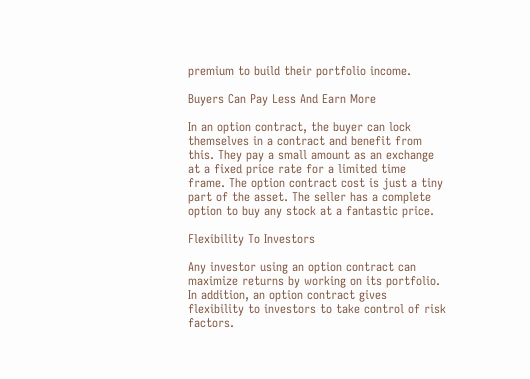premium to build their portfolio income.

Buyers Can Pay Less And Earn More

In an option contract, the buyer can lock themselves in a contract and benefit from this. They pay a small amount as an exchange at a fixed price rate for a limited time frame. The option contract cost is just a tiny part of the asset. The seller has a complete option to buy any stock at a fantastic price.

Flexibility To Investors

Any investor using an option contract can maximize returns by working on its portfolio. In addition, an option contract gives flexibility to investors to take control of risk factors.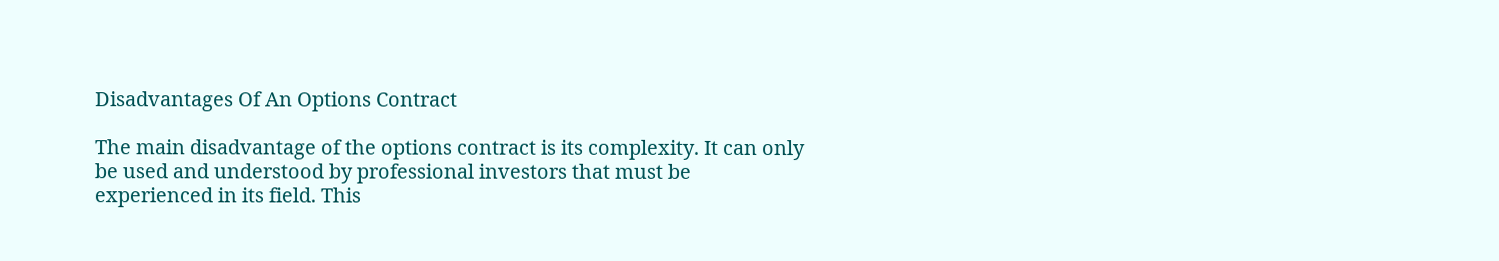Disadvantages Of An Options Contract

The main disadvantage of the options contract is its complexity. It can only be used and understood by professional investors that must be experienced in its field. This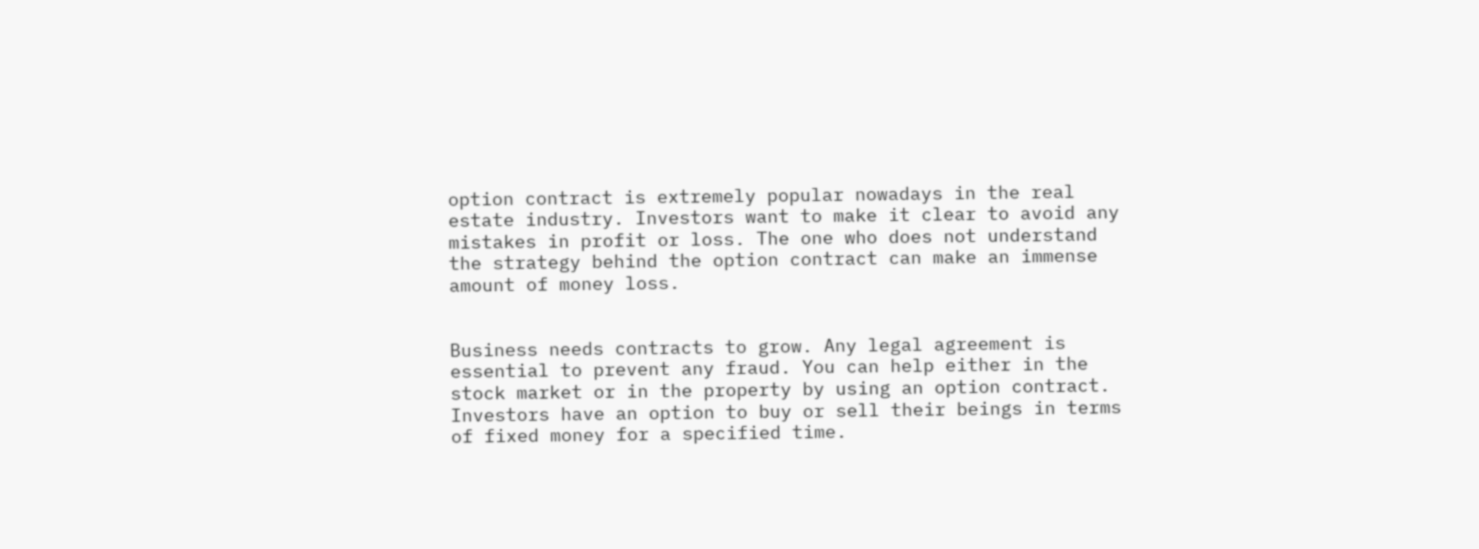option contract is extremely popular nowadays in the real estate industry. Investors want to make it clear to avoid any mistakes in profit or loss. The one who does not understand the strategy behind the option contract can make an immense amount of money loss.


Business needs contracts to grow. Any legal agreement is essential to prevent any fraud. You can help either in the stock market or in the property by using an option contract. Investors have an option to buy or sell their beings in terms of fixed money for a specified time.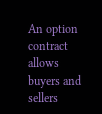An option contract allows buyers and sellers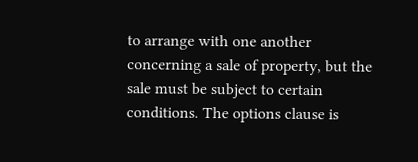to arrange with one another concerning a sale of property, but the sale must be subject to certain conditions. The options clause is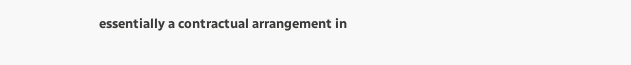essentially a contractual arrangement in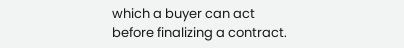which a buyer can act before finalizing a contract.